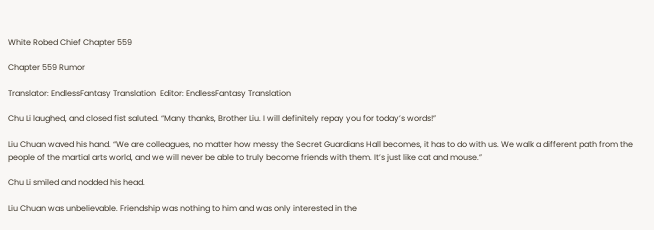White Robed Chief Chapter 559

Chapter 559 Rumor

Translator: EndlessFantasy Translation  Editor: EndlessFantasy Translation

Chu Li laughed, and closed fist saluted. “Many thanks, Brother Liu. I will definitely repay you for today’s words!”

Liu Chuan waved his hand. “We are colleagues, no matter how messy the Secret Guardians Hall becomes, it has to do with us. We walk a different path from the people of the martial arts world, and we will never be able to truly become friends with them. It’s just like cat and mouse.”

Chu Li smiled and nodded his head.

Liu Chuan was unbelievable. Friendship was nothing to him and was only interested in the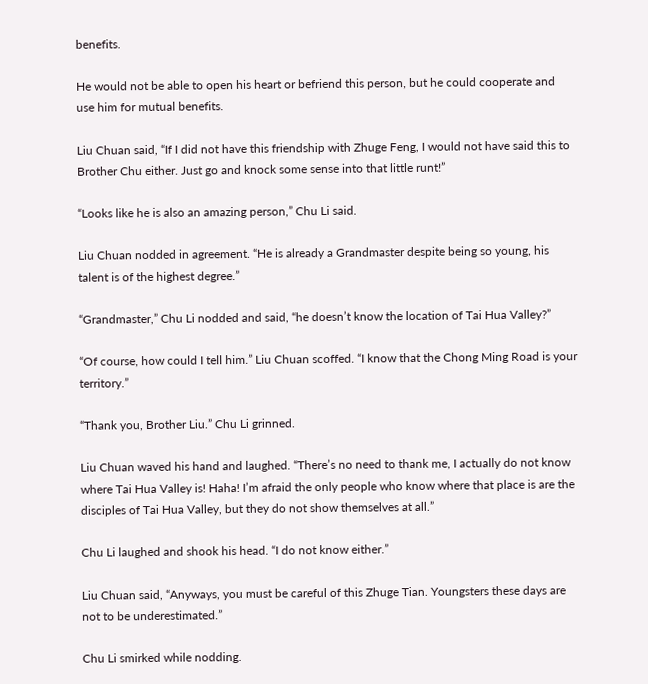benefits.

He would not be able to open his heart or befriend this person, but he could cooperate and use him for mutual benefits.

Liu Chuan said, “If I did not have this friendship with Zhuge Feng, I would not have said this to Brother Chu either. Just go and knock some sense into that little runt!”

“Looks like he is also an amazing person,” Chu Li said.

Liu Chuan nodded in agreement. “He is already a Grandmaster despite being so young, his talent is of the highest degree.”

“Grandmaster,” Chu Li nodded and said, “he doesn’t know the location of Tai Hua Valley?”

“Of course, how could I tell him.” Liu Chuan scoffed. “I know that the Chong Ming Road is your territory.”

“Thank you, Brother Liu.” Chu Li grinned.

Liu Chuan waved his hand and laughed. “There’s no need to thank me, I actually do not know where Tai Hua Valley is! Haha! I’m afraid the only people who know where that place is are the disciples of Tai Hua Valley, but they do not show themselves at all.”

Chu Li laughed and shook his head. “I do not know either.”

Liu Chuan said, “Anyways, you must be careful of this Zhuge Tian. Youngsters these days are not to be underestimated.”

Chu Li smirked while nodding.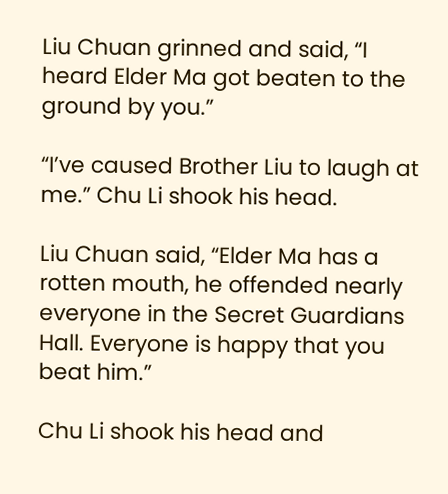Liu Chuan grinned and said, “I heard Elder Ma got beaten to the ground by you.”

“I’ve caused Brother Liu to laugh at me.” Chu Li shook his head.

Liu Chuan said, “Elder Ma has a rotten mouth, he offended nearly everyone in the Secret Guardians Hall. Everyone is happy that you beat him.”

Chu Li shook his head and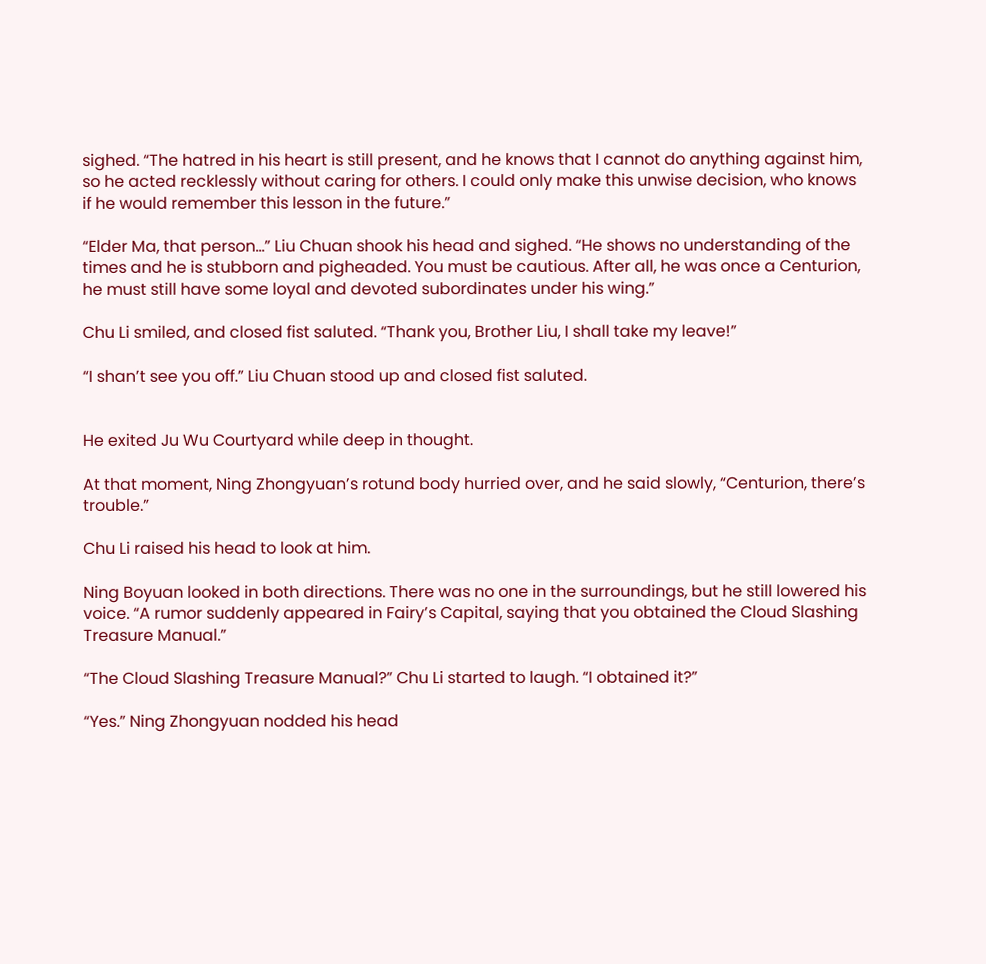sighed. “The hatred in his heart is still present, and he knows that I cannot do anything against him, so he acted recklessly without caring for others. I could only make this unwise decision, who knows if he would remember this lesson in the future.”

“Elder Ma, that person…” Liu Chuan shook his head and sighed. “He shows no understanding of the times and he is stubborn and pigheaded. You must be cautious. After all, he was once a Centurion, he must still have some loyal and devoted subordinates under his wing.”

Chu Li smiled, and closed fist saluted. “Thank you, Brother Liu, I shall take my leave!”

“I shan’t see you off.” Liu Chuan stood up and closed fist saluted.


He exited Ju Wu Courtyard while deep in thought.

At that moment, Ning Zhongyuan’s rotund body hurried over, and he said slowly, “Centurion, there’s trouble.”

Chu Li raised his head to look at him.

Ning Boyuan looked in both directions. There was no one in the surroundings, but he still lowered his voice. “A rumor suddenly appeared in Fairy’s Capital, saying that you obtained the Cloud Slashing Treasure Manual.”

“The Cloud Slashing Treasure Manual?” Chu Li started to laugh. “I obtained it?”

“Yes.” Ning Zhongyuan nodded his head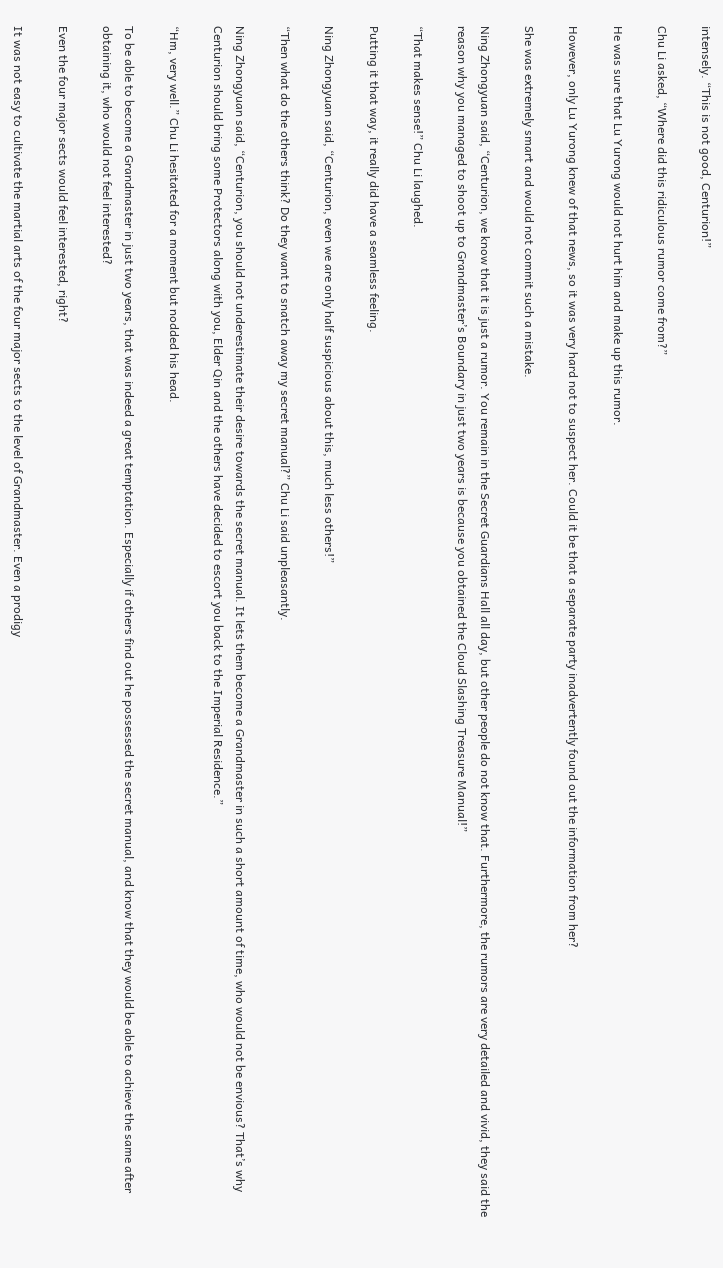intensely. “This is not good, Centurion!”

Chu Li asked, “Where did this ridiculous rumor come from?”

He was sure that Lu Yurong would not hurt him and make up this rumor.

However, only Lu Yurong knew of that news, so it was very hard not to suspect her. Could it be that a separate party inadvertently found out the information from her?

She was extremely smart and would not commit such a mistake.

Ning Zhongyuan said, “Centurion, we know that it is just a rumor. You remain in the Secret Guardians Hall all day, but other people do not know that. Furthermore, the rumors are very detailed and vivid, they said the reason why you managed to shoot up to Grandmaster’s Boundary in just two years is because you obtained the Cloud Slashing Treasure Manual!”

“That makes sense!” Chu Li laughed.

Putting it that way, it really did have a seamless feeling.

Ning Zhongyuan said, “Centurion, even we are only half suspicious about this, much less others!”

“Then what do the others think? Do they want to snatch away my secret manual?” Chu Li said unpleasantly.

Ning Zhongyuan said, “Centurion, you should not underestimate their desire towards the secret manual. It lets them become a Grandmaster in such a short amount of time, who would not be envious? That’s why Centurion should bring some Protectors along with you, Elder Qin and the others have decided to escort you back to the Imperial Residence.”

“Hm, very well.” Chu Li hesitated for a moment but nodded his head.

To be able to become a Grandmaster in just two years, that was indeed a great temptation. Especially if others find out he possessed the secret manual, and know that they would be able to achieve the same after obtaining it, who would not feel interested?

Even the four major sects would feel interested, right?

It was not easy to cultivate the martial arts of the four major sects to the level of Grandmaster. Even a prodigy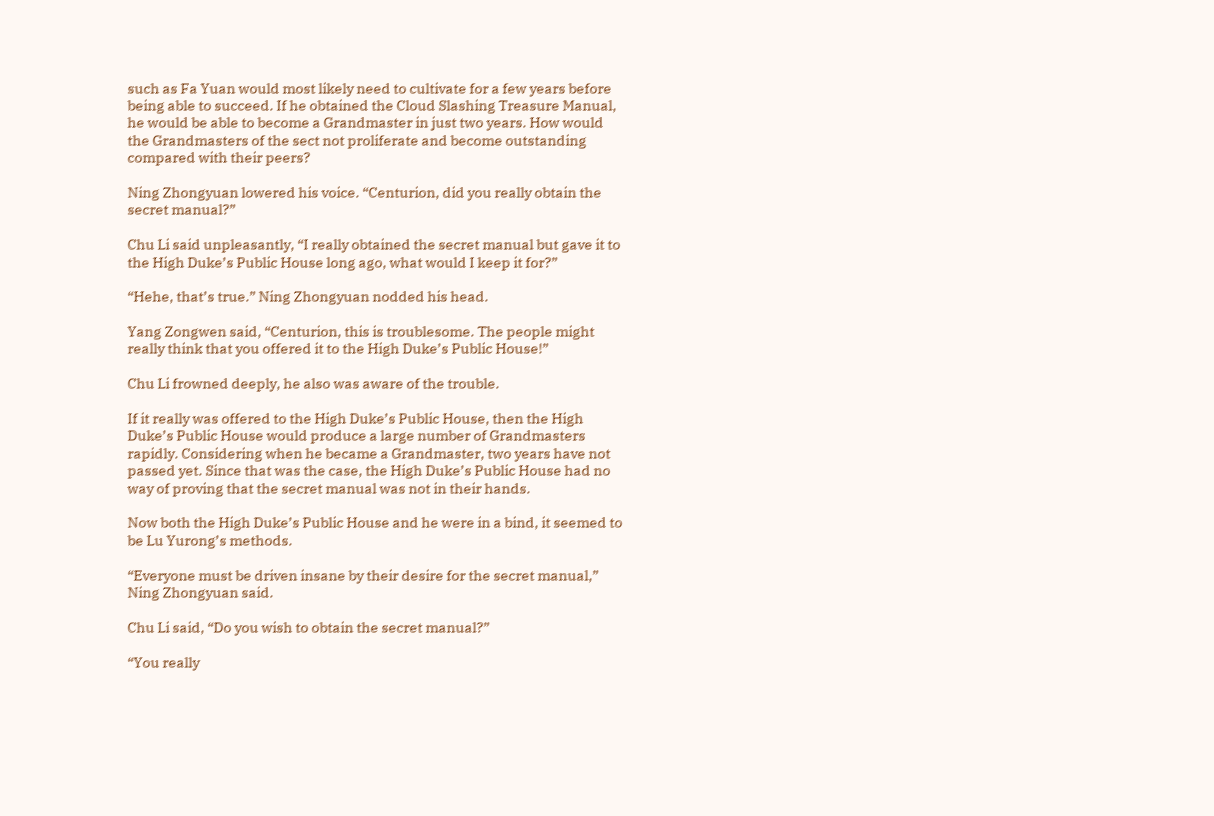such as Fa Yuan would most likely need to cultivate for a few years before being able to succeed. If he obtained the Cloud Slashing Treasure Manual, he would be able to become a Grandmaster in just two years. How would the Grandmasters of the sect not proliferate and become outstanding compared with their peers?

Ning Zhongyuan lowered his voice. “Centurion, did you really obtain the secret manual?”

Chu Li said unpleasantly, “I really obtained the secret manual but gave it to the High Duke’s Public House long ago, what would I keep it for?”

“Hehe, that’s true.” Ning Zhongyuan nodded his head.

Yang Zongwen said, “Centurion, this is troublesome. The people might really think that you offered it to the High Duke’s Public House!”

Chu Li frowned deeply, he also was aware of the trouble.

If it really was offered to the High Duke’s Public House, then the High Duke’s Public House would produce a large number of Grandmasters rapidly. Considering when he became a Grandmaster, two years have not passed yet. Since that was the case, the High Duke’s Public House had no way of proving that the secret manual was not in their hands.

Now both the High Duke’s Public House and he were in a bind, it seemed to be Lu Yurong’s methods.

“Everyone must be driven insane by their desire for the secret manual,” Ning Zhongyuan said.

Chu Li said, “Do you wish to obtain the secret manual?”

“You really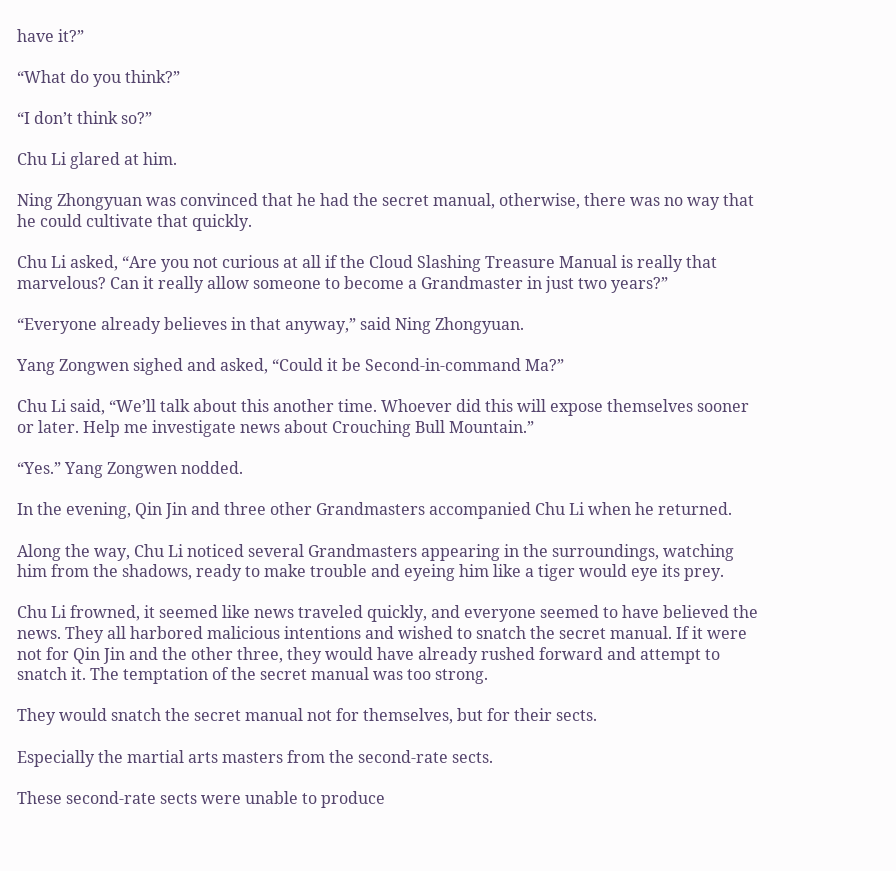have it?”

“What do you think?”

“I don’t think so?”

Chu Li glared at him.

Ning Zhongyuan was convinced that he had the secret manual, otherwise, there was no way that he could cultivate that quickly.

Chu Li asked, “Are you not curious at all if the Cloud Slashing Treasure Manual is really that marvelous? Can it really allow someone to become a Grandmaster in just two years?”

“Everyone already believes in that anyway,” said Ning Zhongyuan.

Yang Zongwen sighed and asked, “Could it be Second-in-command Ma?”

Chu Li said, “We’ll talk about this another time. Whoever did this will expose themselves sooner or later. Help me investigate news about Crouching Bull Mountain.”

“Yes.” Yang Zongwen nodded.

In the evening, Qin Jin and three other Grandmasters accompanied Chu Li when he returned.

Along the way, Chu Li noticed several Grandmasters appearing in the surroundings, watching him from the shadows, ready to make trouble and eyeing him like a tiger would eye its prey.

Chu Li frowned, it seemed like news traveled quickly, and everyone seemed to have believed the news. They all harbored malicious intentions and wished to snatch the secret manual. If it were not for Qin Jin and the other three, they would have already rushed forward and attempt to snatch it. The temptation of the secret manual was too strong.

They would snatch the secret manual not for themselves, but for their sects.

Especially the martial arts masters from the second-rate sects.

These second-rate sects were unable to produce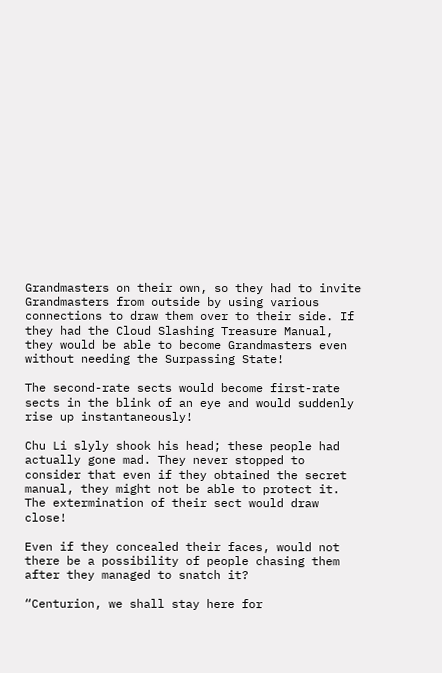Grandmasters on their own, so they had to invite Grandmasters from outside by using various connections to draw them over to their side. If they had the Cloud Slashing Treasure Manual, they would be able to become Grandmasters even without needing the Surpassing State!

The second-rate sects would become first-rate sects in the blink of an eye and would suddenly rise up instantaneously!

Chu Li slyly shook his head; these people had actually gone mad. They never stopped to consider that even if they obtained the secret manual, they might not be able to protect it. The extermination of their sect would draw close!

Even if they concealed their faces, would not there be a possibility of people chasing them after they managed to snatch it?

“Centurion, we shall stay here for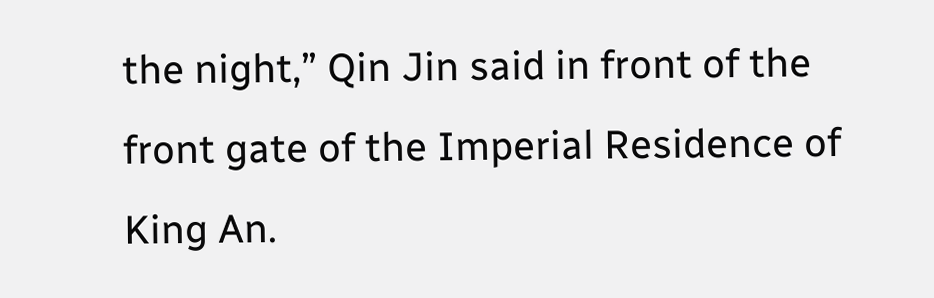the night,” Qin Jin said in front of the front gate of the Imperial Residence of King An.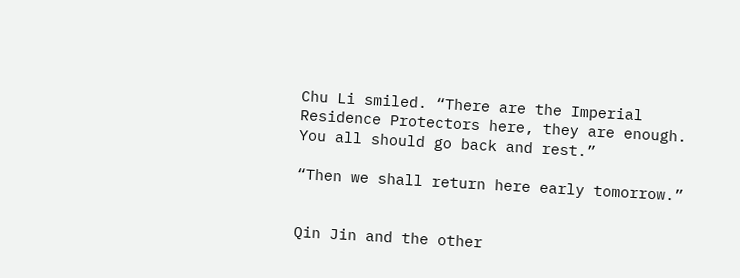Chu Li smiled. “There are the Imperial Residence Protectors here, they are enough. You all should go back and rest.”

“Then we shall return here early tomorrow.”


Qin Jin and the other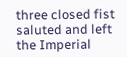three closed fist saluted and left the Imperial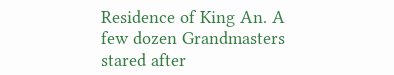Residence of King An. A few dozen Grandmasters stared after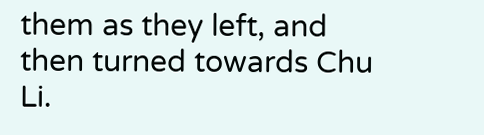them as they left, and then turned towards Chu Li.